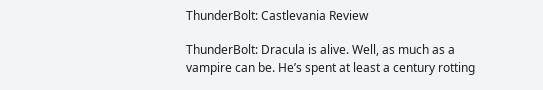ThunderBolt: Castlevania Review

ThunderBolt: Dracula is alive. Well, as much as a vampire can be. He’s spent at least a century rotting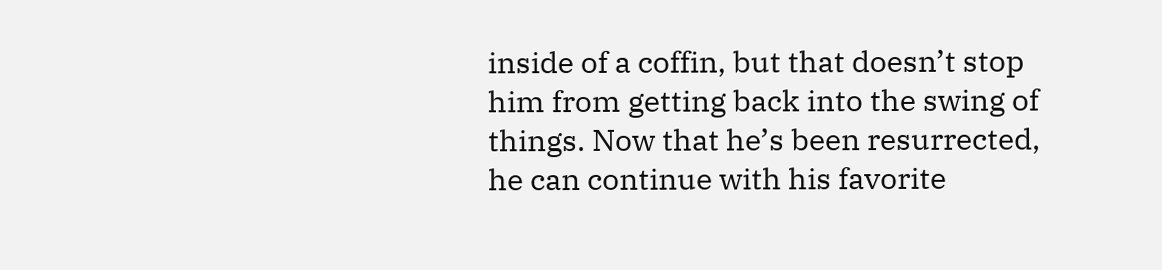inside of a coffin, but that doesn’t stop him from getting back into the swing of things. Now that he’s been resurrected, he can continue with his favorite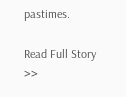pastimes.

Read Full Story >>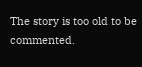The story is too old to be commented.